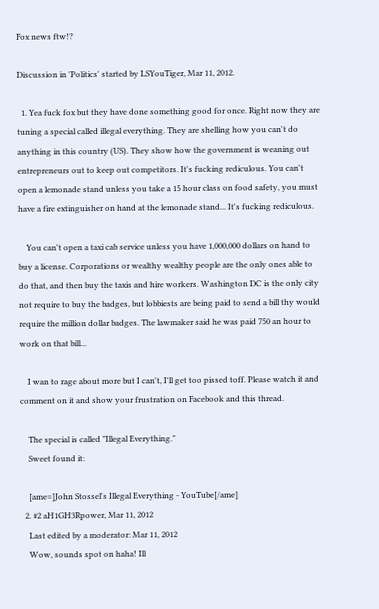Fox news ftw!?

Discussion in 'Politics' started by LSYouTiger, Mar 11, 2012.

  1. Yea fuck fox but they have done something good for once. Right now they are tuning a special called illegal everything. They are shelling how you can't do anything in this country (US). They show how the government is weaning out entrepreneurs out to keep out competitors. It's fucking rediculous. You can't open a lemonade stand unless you take a 15 hour class on food safety, you must have a fire extinguisher on hand at the lemonade stand... It's fucking rediculous.

    You can't open a taxi cab service unless you have 1,000,000 dollars on hand to buy a license. Corporations or wealthy wealthy people are the only ones able to do that, and then buy the taxis and hire workers. Washington DC is the only city not require to buy the badges, but lobbiests are being paid to send a bill thy would require the million dollar badges. The lawmaker said he was paid 750 an hour to work on that bill...

    I wan to rage about more but I can't, I'll get too pissed toff. Please watch it and comment on it and show your frustration on Facebook and this thread.

    The special is called "Illegal Everything."
    Sweet found it:

    [ame=]John Stossel's Illegal Everything - YouTube[/ame]
  2. #2 aH1GH3Rpower, Mar 11, 2012
    Last edited by a moderator: Mar 11, 2012
    Wow, sounds spot on haha! Ill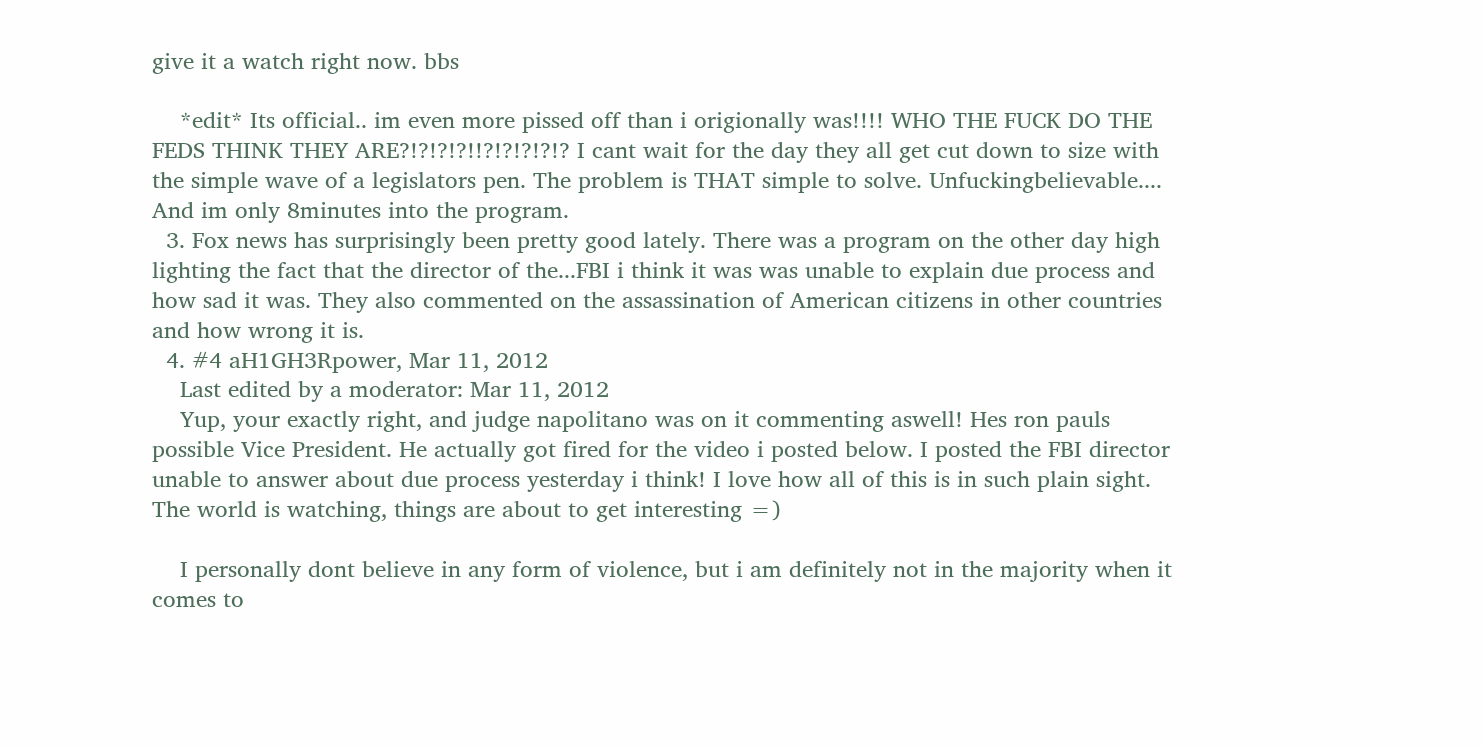give it a watch right now. bbs

    *edit* Its official.. im even more pissed off than i origionally was!!!! WHO THE FUCK DO THE FEDS THINK THEY ARE?!?!?!?!!?!?!?!?!? I cant wait for the day they all get cut down to size with the simple wave of a legislators pen. The problem is THAT simple to solve. Unfuckingbelievable.... And im only 8minutes into the program.
  3. Fox news has surprisingly been pretty good lately. There was a program on the other day high lighting the fact that the director of the...FBI i think it was was unable to explain due process and how sad it was. They also commented on the assassination of American citizens in other countries and how wrong it is.
  4. #4 aH1GH3Rpower, Mar 11, 2012
    Last edited by a moderator: Mar 11, 2012
    Yup, your exactly right, and judge napolitano was on it commenting aswell! Hes ron pauls possible Vice President. He actually got fired for the video i posted below. I posted the FBI director unable to answer about due process yesterday i think! I love how all of this is in such plain sight. The world is watching, things are about to get interesting =)

    I personally dont believe in any form of violence, but i am definitely not in the majority when it comes to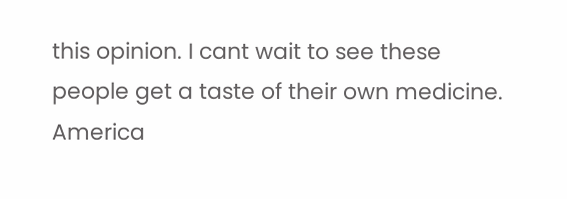this opinion. I cant wait to see these people get a taste of their own medicine. America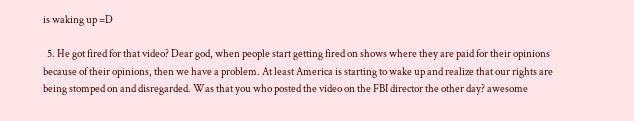is waking up =D

  5. He got fired for that video? Dear god, when people start getting fired on shows where they are paid for their opinions because of their opinions, then we have a problem. At least America is starting to wake up and realize that our rights are being stomped on and disregarded. Was that you who posted the video on the FBI director the other day? awesome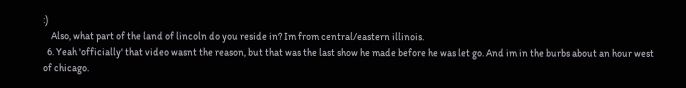:)
    Also, what part of the land of lincoln do you reside in? Im from central/eastern illinois.
  6. Yeah 'officially' that video wasnt the reason, but that was the last show he made before he was let go. And im in the burbs about an hour west of chicago.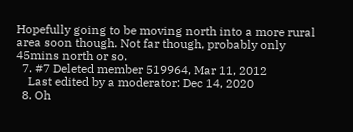Hopefully going to be moving north into a more rural area soon though. Not far though, probably only 45mins north or so.
  7. #7 Deleted member 519964, Mar 11, 2012
    Last edited by a moderator: Dec 14, 2020
  8. Oh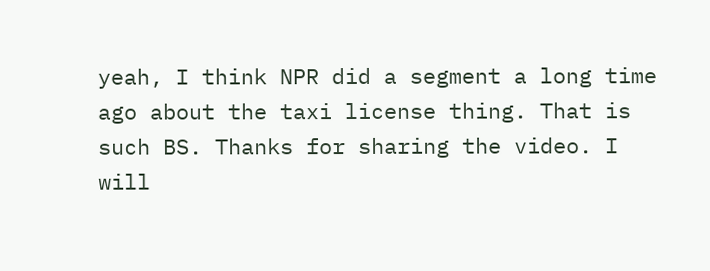yeah, I think NPR did a segment a long time ago about the taxi license thing. That is such BS. Thanks for sharing the video. I will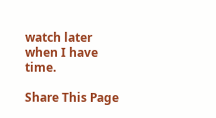watch later when I have time.

Share This Page